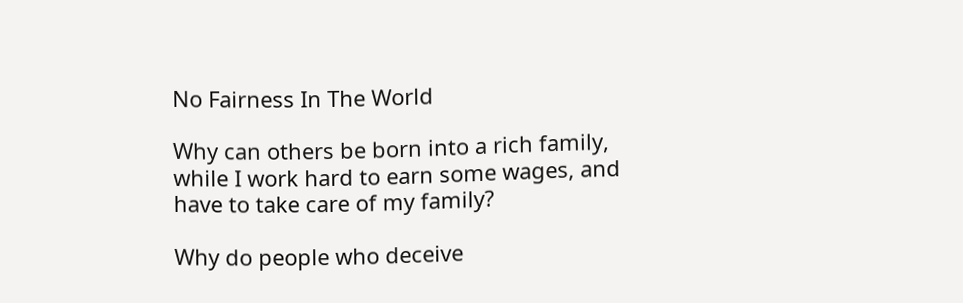No Fairness In The World

Why can others be born into a rich family, while I work hard to earn some wages, and have to take care of my family?

Why do people who deceive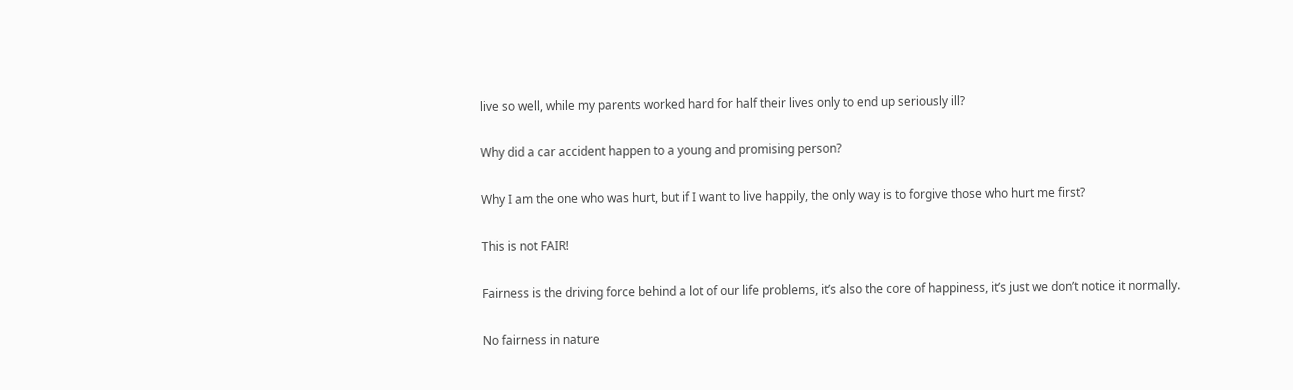live so well, while my parents worked hard for half their lives only to end up seriously ill?

Why did a car accident happen to a young and promising person?

Why I am the one who was hurt, but if I want to live happily, the only way is to forgive those who hurt me first?

This is not FAIR!

Fairness is the driving force behind a lot of our life problems, it’s also the core of happiness, it’s just we don’t notice it normally.

No fairness in nature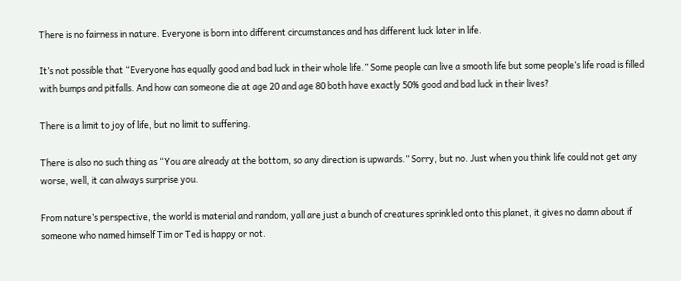There is no fairness in nature. Everyone is born into different circumstances and has different luck later in life.

It’s not possible that “Everyone has equally good and bad luck in their whole life.” Some people can live a smooth life but some people’s life road is filled with bumps and pitfalls. And how can someone die at age 20 and age 80 both have exactly 50% good and bad luck in their lives?

There is a limit to joy of life, but no limit to suffering.

There is also no such thing as “You are already at the bottom, so any direction is upwards.” Sorry, but no. Just when you think life could not get any worse, well, it can always surprise you.

From nature’s perspective, the world is material and random, yall are just a bunch of creatures sprinkled onto this planet, it gives no damn about if someone who named himself Tim or Ted is happy or not.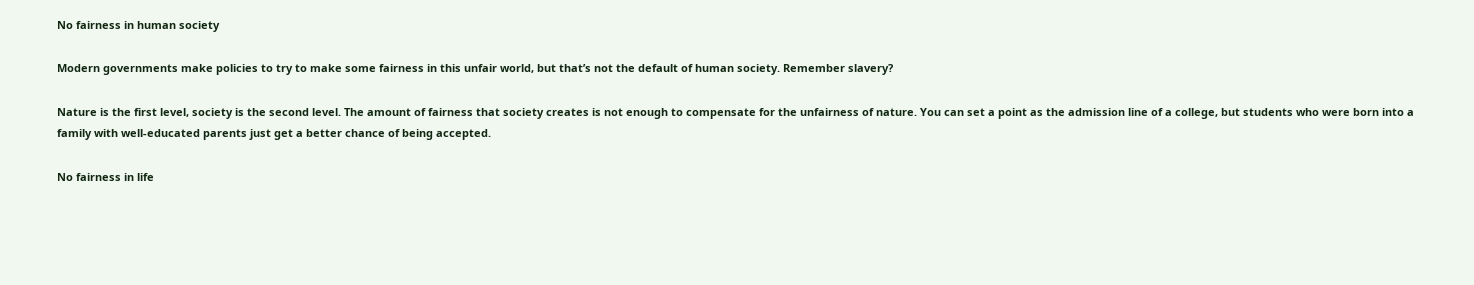No fairness in human society

Modern governments make policies to try to make some fairness in this unfair world, but that’s not the default of human society. Remember slavery?

Nature is the first level, society is the second level. The amount of fairness that society creates is not enough to compensate for the unfairness of nature. You can set a point as the admission line of a college, but students who were born into a family with well-educated parents just get a better chance of being accepted.

No fairness in life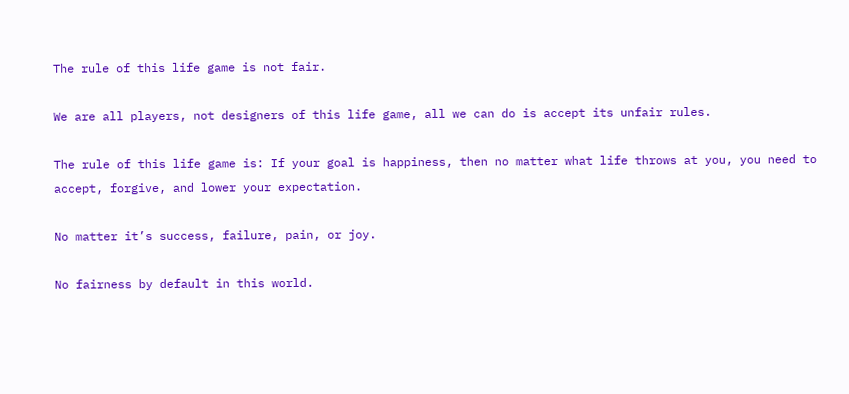The rule of this life game is not fair.

We are all players, not designers of this life game, all we can do is accept its unfair rules.

The rule of this life game is: If your goal is happiness, then no matter what life throws at you, you need to accept, forgive, and lower your expectation.

No matter it’s success, failure, pain, or joy.

No fairness by default in this world.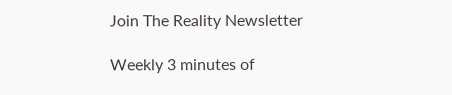Join The Reality Newsletter

Weekly 3 minutes of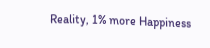Reality, 1% more Happiness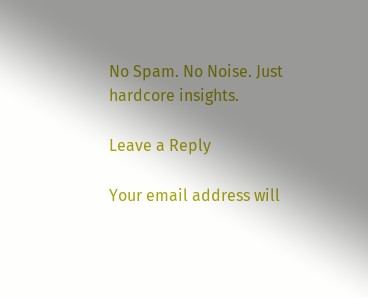No Spam. No Noise. Just hardcore insights.

Leave a Reply

Your email address will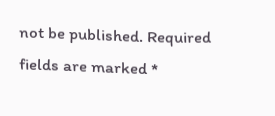not be published. Required fields are marked *